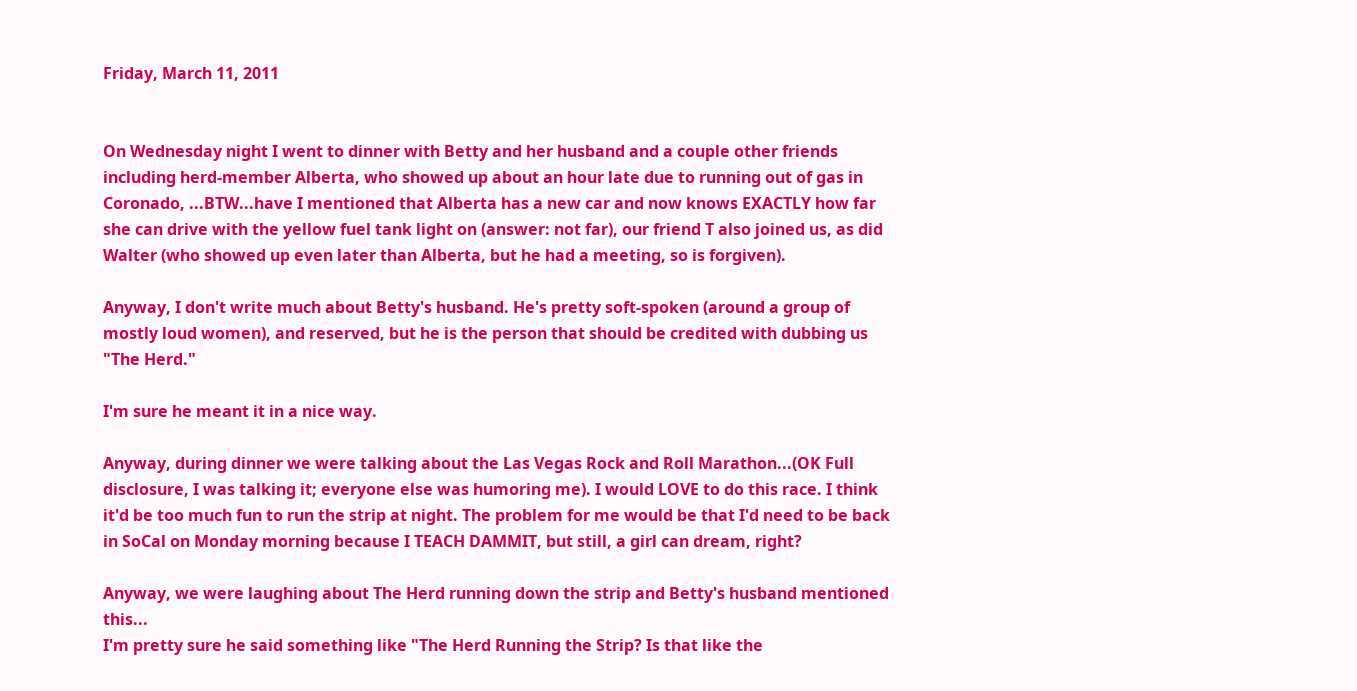Friday, March 11, 2011


On Wednesday night I went to dinner with Betty and her husband and a couple other friends including herd-member Alberta, who showed up about an hour late due to running out of gas in Coronado, ...BTW...have I mentioned that Alberta has a new car and now knows EXACTLY how far she can drive with the yellow fuel tank light on (answer: not far), our friend T also joined us, as did Walter (who showed up even later than Alberta, but he had a meeting, so is forgiven).

Anyway, I don't write much about Betty's husband. He's pretty soft-spoken (around a group of mostly loud women), and reserved, but he is the person that should be credited with dubbing us "The Herd."

I'm sure he meant it in a nice way.

Anyway, during dinner we were talking about the Las Vegas Rock and Roll Marathon...(OK Full disclosure, I was talking it; everyone else was humoring me). I would LOVE to do this race. I think it'd be too much fun to run the strip at night. The problem for me would be that I'd need to be back in SoCal on Monday morning because I TEACH DAMMIT, but still, a girl can dream, right?

Anyway, we were laughing about The Herd running down the strip and Betty's husband mentioned this...
I'm pretty sure he said something like "The Herd Running the Strip? Is that like the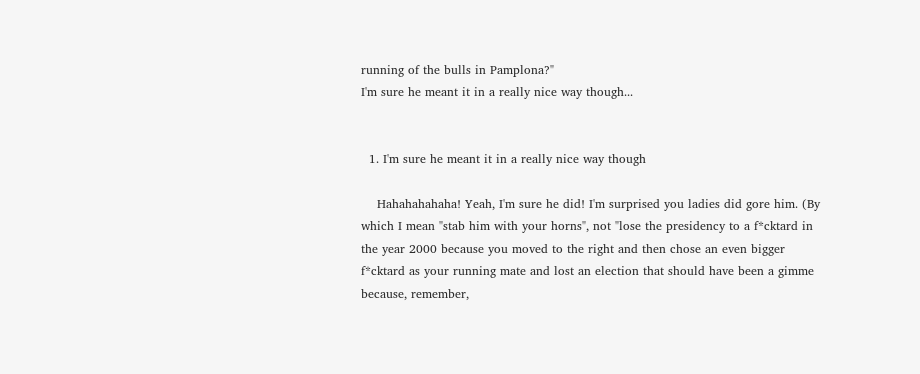running of the bulls in Pamplona?"
I'm sure he meant it in a really nice way though...


  1. I'm sure he meant it in a really nice way though

    Hahahahahaha! Yeah, I'm sure he did! I'm surprised you ladies did gore him. (By which I mean "stab him with your horns", not "lose the presidency to a f*cktard in the year 2000 because you moved to the right and then chose an even bigger f*cktard as your running mate and lost an election that should have been a gimme because, remember,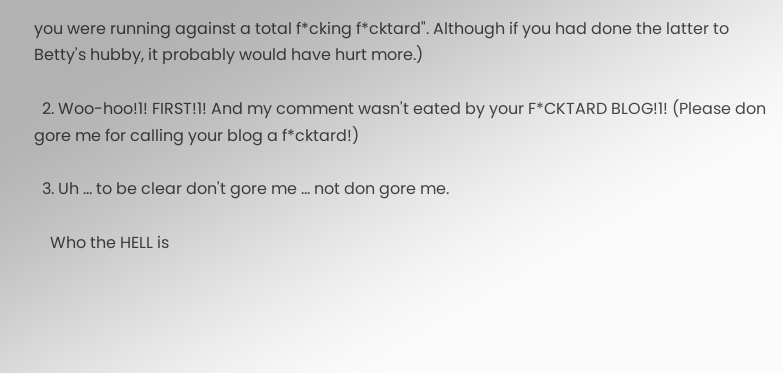you were running against a total f*cking f*cktard". Although if you had done the latter to Betty's hubby, it probably would have hurt more.)

  2. Woo-hoo!1! FIRST!1! And my comment wasn't eated by your F*CKTARD BLOG!1! (Please don gore me for calling your blog a f*cktard!)

  3. Uh ... to be clear don't gore me ... not don gore me.

    Who the HELL is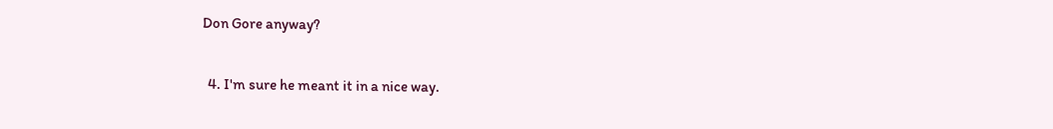Don Gore anyway?

  4. I'm sure he meant it in a nice way.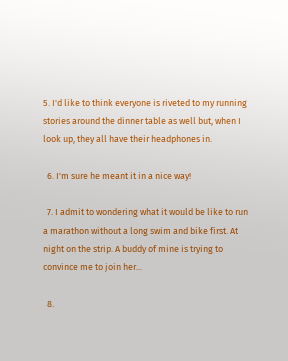5. I'd like to think everyone is riveted to my running stories around the dinner table as well but, when I look up, they all have their headphones in.

  6. I'm sure he meant it in a nice way!

  7. I admit to wondering what it would be like to run a marathon without a long swim and bike first. At night on the strip. A buddy of mine is trying to convince me to join her...

  8.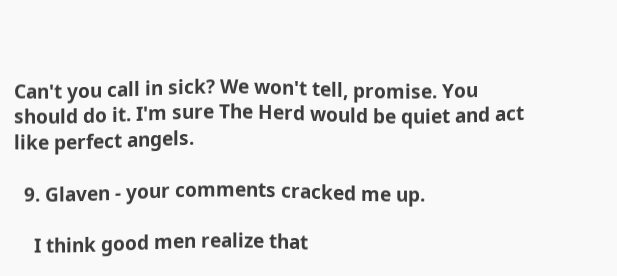Can't you call in sick? We won't tell, promise. You should do it. I'm sure The Herd would be quiet and act like perfect angels.

  9. Glaven - your comments cracked me up.

    I think good men realize that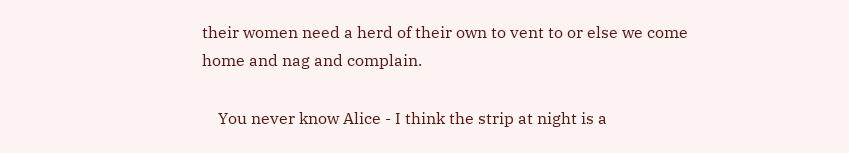their women need a herd of their own to vent to or else we come home and nag and complain.

    You never know Alice - I think the strip at night is a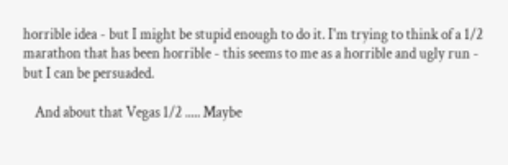horrible idea - but I might be stupid enough to do it. I'm trying to think of a 1/2 marathon that has been horrible - this seems to me as a horrible and ugly run - but I can be persuaded.

    And about that Vegas 1/2 ..... Maybe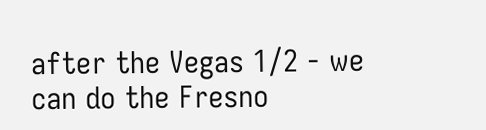after the Vegas 1/2 - we can do the Fresno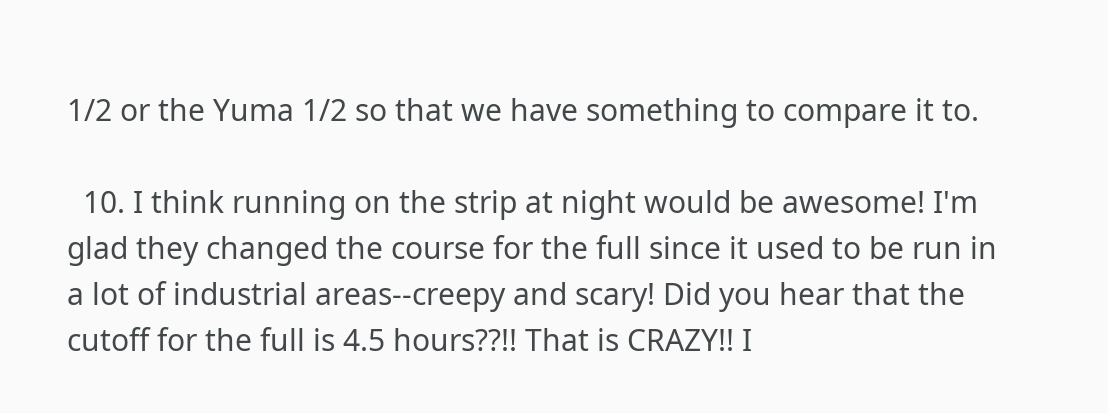1/2 or the Yuma 1/2 so that we have something to compare it to.

  10. I think running on the strip at night would be awesome! I'm glad they changed the course for the full since it used to be run in a lot of industrial areas--creepy and scary! Did you hear that the cutoff for the full is 4.5 hours??!! That is CRAZY!! I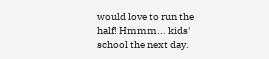would love to run the half! Hmmm... kids' school the next day.